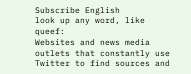Subscribe English
look up any word, like queef:
Websites and news media outlets that constantly use Twitter to find sources and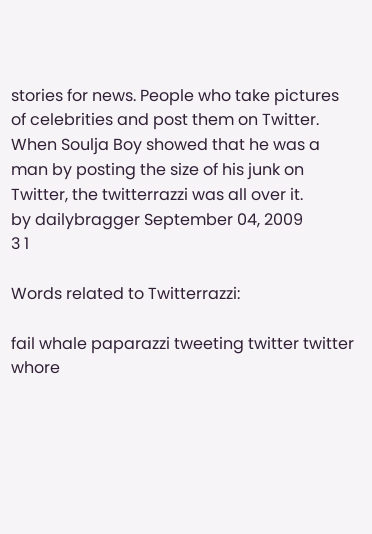stories for news. People who take pictures of celebrities and post them on Twitter.
When Soulja Boy showed that he was a man by posting the size of his junk on Twitter, the twitterrazzi was all over it.
by dailybragger September 04, 2009
3 1

Words related to Twitterrazzi:

fail whale paparazzi tweeting twitter twitter whore